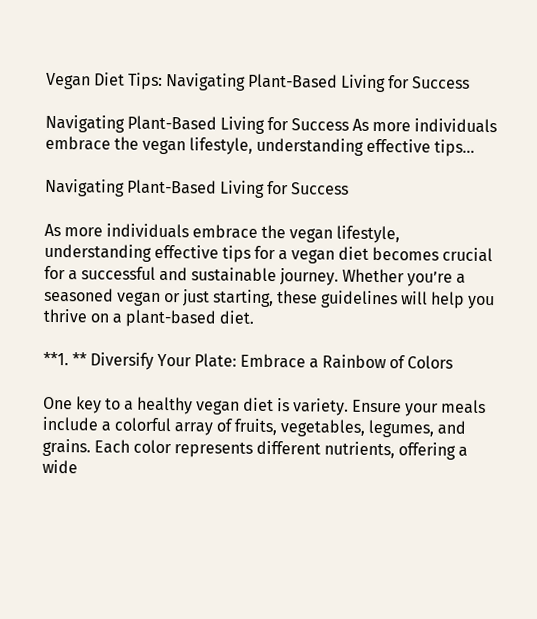Vegan Diet Tips: Navigating Plant-Based Living for Success

Navigating Plant-Based Living for Success As more individuals embrace the vegan lifestyle, understanding effective tips…

Navigating Plant-Based Living for Success

As more individuals embrace the vegan lifestyle, understanding effective tips for a vegan diet becomes crucial for a successful and sustainable journey. Whether you’re a seasoned vegan or just starting, these guidelines will help you thrive on a plant-based diet.

**1. ** Diversify Your Plate: Embrace a Rainbow of Colors

One key to a healthy vegan diet is variety. Ensure your meals include a colorful array of fruits, vegetables, legumes, and grains. Each color represents different nutrients, offering a wide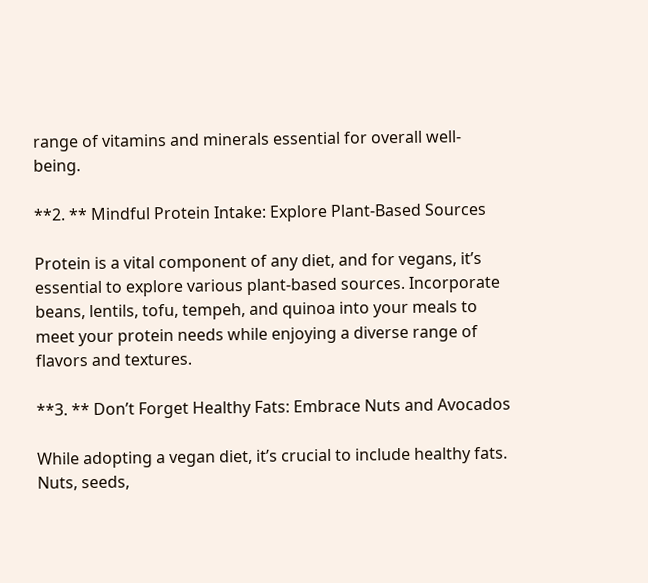range of vitamins and minerals essential for overall well-being.

**2. ** Mindful Protein Intake: Explore Plant-Based Sources

Protein is a vital component of any diet, and for vegans, it’s essential to explore various plant-based sources. Incorporate beans, lentils, tofu, tempeh, and quinoa into your meals to meet your protein needs while enjoying a diverse range of flavors and textures.

**3. ** Don’t Forget Healthy Fats: Embrace Nuts and Avocados

While adopting a vegan diet, it’s crucial to include healthy fats. Nuts, seeds,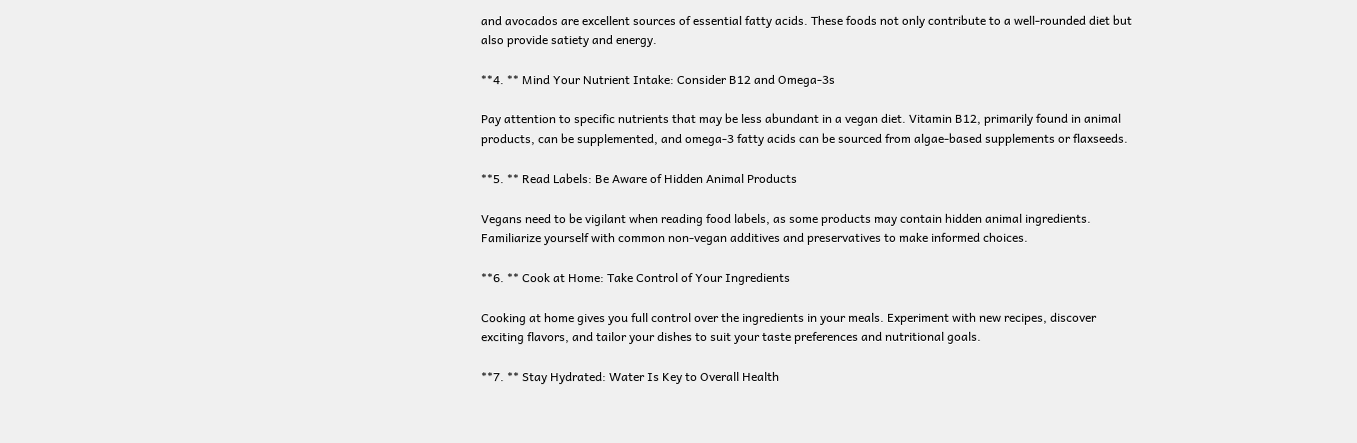and avocados are excellent sources of essential fatty acids. These foods not only contribute to a well-rounded diet but also provide satiety and energy.

**4. ** Mind Your Nutrient Intake: Consider B12 and Omega-3s

Pay attention to specific nutrients that may be less abundant in a vegan diet. Vitamin B12, primarily found in animal products, can be supplemented, and omega-3 fatty acids can be sourced from algae-based supplements or flaxseeds.

**5. ** Read Labels: Be Aware of Hidden Animal Products

Vegans need to be vigilant when reading food labels, as some products may contain hidden animal ingredients. Familiarize yourself with common non-vegan additives and preservatives to make informed choices.

**6. ** Cook at Home: Take Control of Your Ingredients

Cooking at home gives you full control over the ingredients in your meals. Experiment with new recipes, discover exciting flavors, and tailor your dishes to suit your taste preferences and nutritional goals.

**7. ** Stay Hydrated: Water Is Key to Overall Health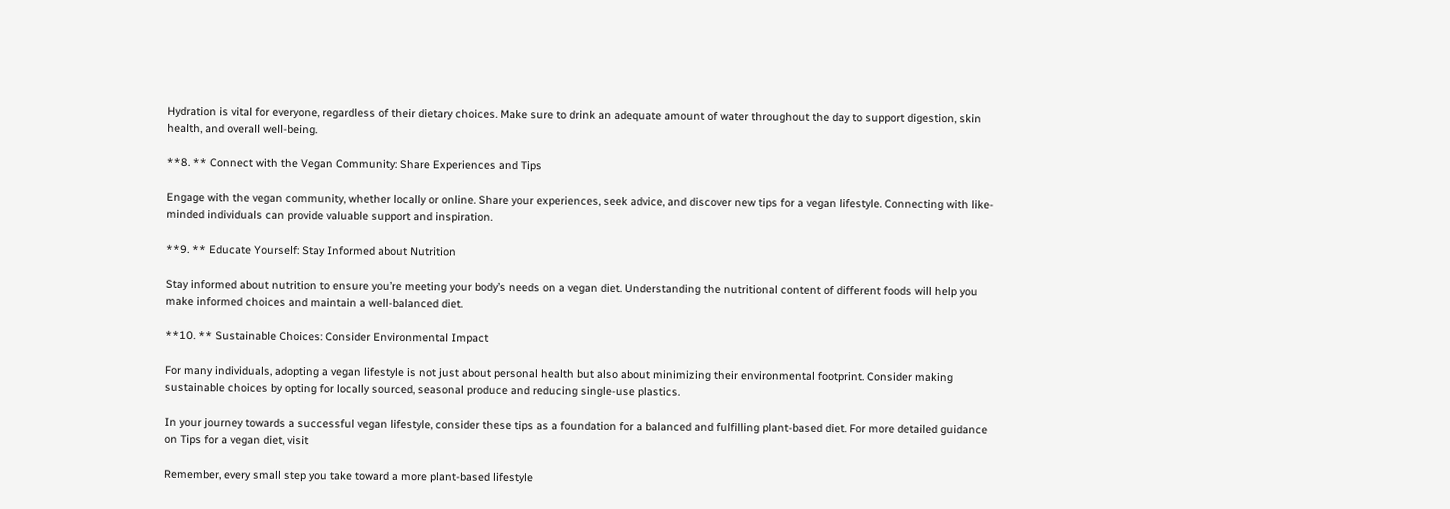Hydration is vital for everyone, regardless of their dietary choices. Make sure to drink an adequate amount of water throughout the day to support digestion, skin health, and overall well-being.

**8. ** Connect with the Vegan Community: Share Experiences and Tips

Engage with the vegan community, whether locally or online. Share your experiences, seek advice, and discover new tips for a vegan lifestyle. Connecting with like-minded individuals can provide valuable support and inspiration.

**9. ** Educate Yourself: Stay Informed about Nutrition

Stay informed about nutrition to ensure you’re meeting your body’s needs on a vegan diet. Understanding the nutritional content of different foods will help you make informed choices and maintain a well-balanced diet.

**10. ** Sustainable Choices: Consider Environmental Impact

For many individuals, adopting a vegan lifestyle is not just about personal health but also about minimizing their environmental footprint. Consider making sustainable choices by opting for locally sourced, seasonal produce and reducing single-use plastics.

In your journey towards a successful vegan lifestyle, consider these tips as a foundation for a balanced and fulfilling plant-based diet. For more detailed guidance on Tips for a vegan diet, visit

Remember, every small step you take toward a more plant-based lifestyle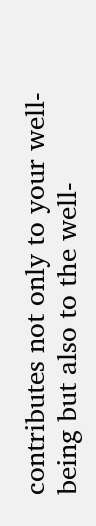contributes not only to your well-being but also to the well-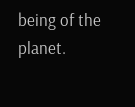being of the planet.